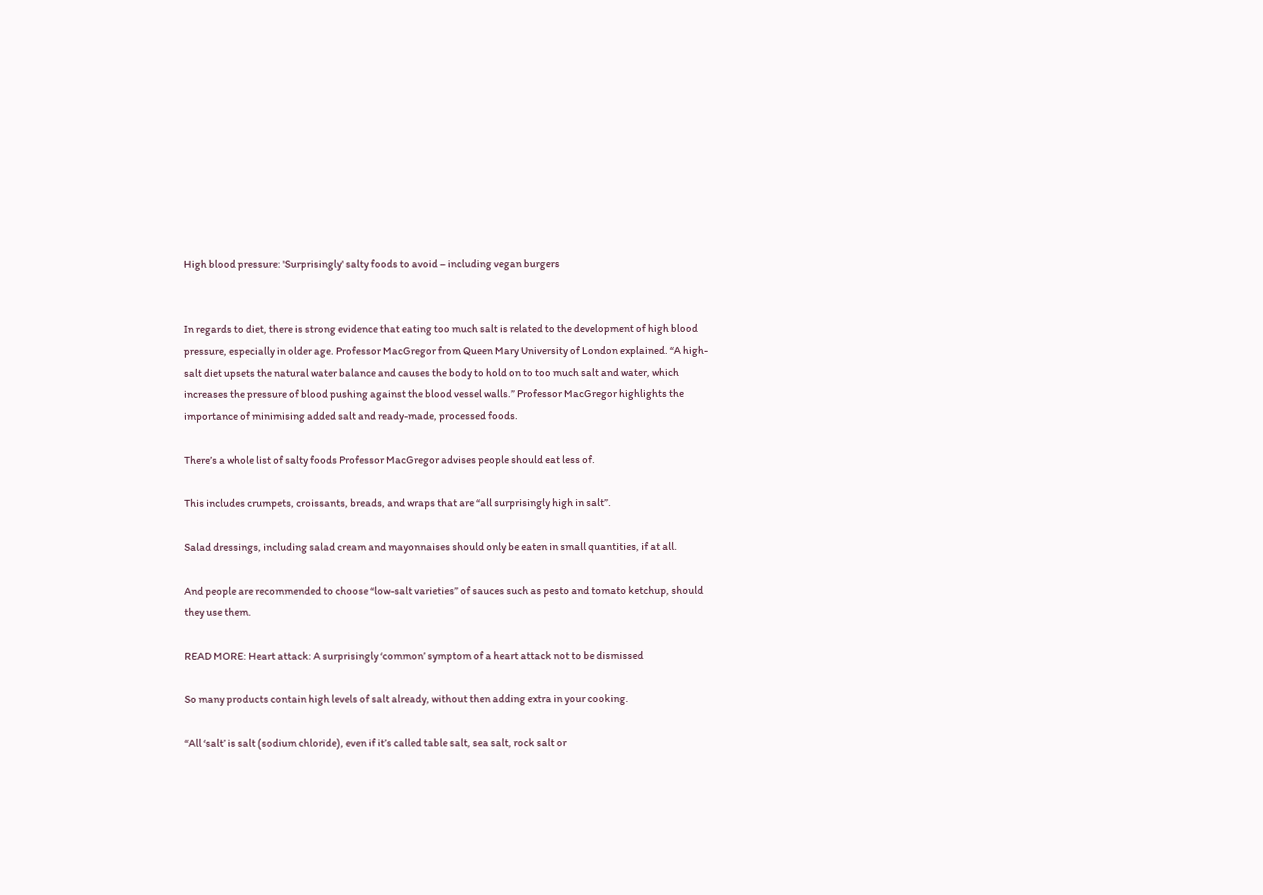High blood pressure: 'Surprisingly' salty foods to avoid – including vegan burgers


In regards to diet, there is strong evidence that eating too much salt is related to the development of high blood pressure, especially in older age. Professor MacGregor from Queen Mary University of London explained. “A high-salt diet upsets the natural water balance and causes the body to hold on to too much salt and water, which increases the pressure of blood pushing against the blood vessel walls.” Professor MacGregor highlights the importance of minimising added salt and ready-made, processed foods.

There’s a whole list of salty foods Professor MacGregor advises people should eat less of.

This includes crumpets, croissants, breads, and wraps that are “all surprisingly high in salt”.

Salad dressings, including salad cream and mayonnaises should only be eaten in small quantities, if at all.

And people are recommended to choose “low-salt varieties” of sauces such as pesto and tomato ketchup, should they use them.

READ MORE: Heart attack: A surprisingly ‘common’ symptom of a heart attack not to be dismissed

So many products contain high levels of salt already, without then adding extra in your cooking.

“All ‘salt’ is salt (sodium chloride), even if it’s called table salt, sea salt, rock salt or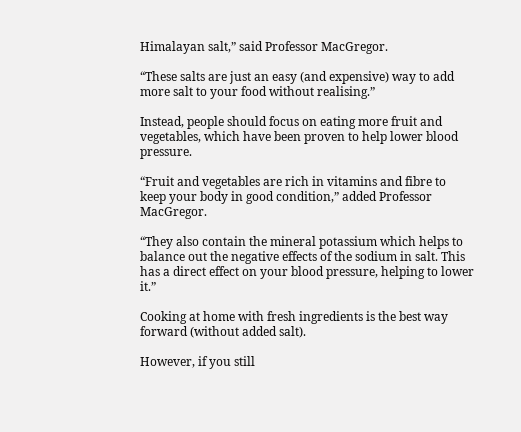Himalayan salt,” said Professor MacGregor.

“These salts are just an easy (and expensive) way to add more salt to your food without realising.”

Instead, people should focus on eating more fruit and vegetables, which have been proven to help lower blood pressure.

“Fruit and vegetables are rich in vitamins and fibre to keep your body in good condition,” added Professor MacGregor.

“They also contain the mineral potassium which helps to balance out the negative effects of the sodium in salt. This has a direct effect on your blood pressure, helping to lower it.”

Cooking at home with fresh ingredients is the best way forward (without added salt).

However, if you still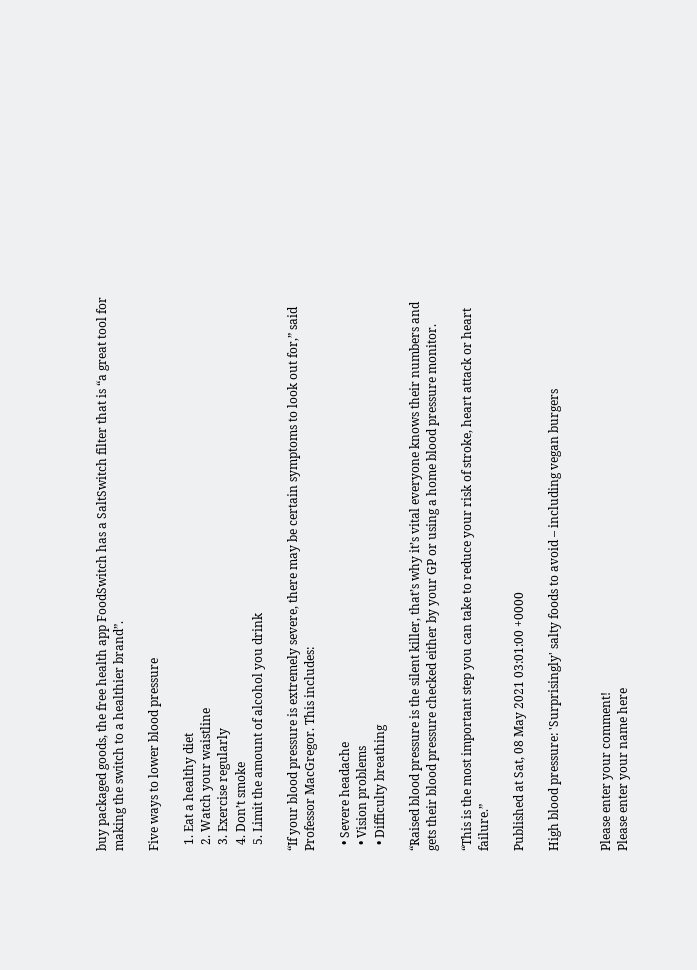buy packaged goods, the free health app FoodSwitch has a SaltSwitch filter that is “a great tool for making the switch to a healthier brand”.

Five ways to lower blood pressure

  1. Eat a healthy diet
  2. Watch your waistline
  3. Exercise regularly
  4. Don’t smoke
  5. Limit the amount of alcohol you drink

“If your blood pressure is extremely severe, there may be certain symptoms to look out for,” said Professor MacGregor. This includes:

  • Severe headache
  • Vision problems
  • Difficulty breathing

“Raised blood pressure is the silent killer, that’s why it’s vital everyone knows their numbers and gets their blood pressure checked either by your GP or using a home blood pressure monitor.

“This is the most important step you can take to reduce your risk of stroke, heart attack or heart failure.”

Published at Sat, 08 May 2021 03:01:00 +0000

High blood pressure: 'Surprisingly' salty foods to avoid – including vegan burgers


Please enter your comment!
Please enter your name here